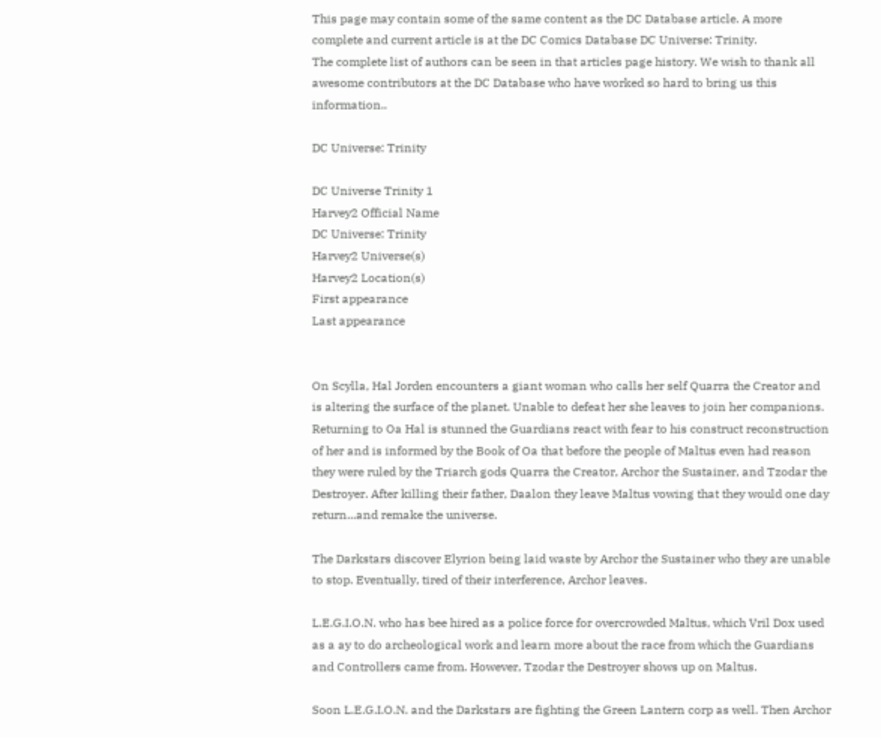This page may contain some of the same content as the DC Database article. A more complete and current article is at the DC Comics Database DC Universe: Trinity.
The complete list of authors can be seen in that articles page history. We wish to thank all awesome contributors at the DC Database who have worked so hard to bring us this information..

DC Universe: Trinity

DC Universe Trinity 1
Harvey2 Official Name
DC Universe: Trinity
Harvey2 Universe(s)
Harvey2 Location(s)
First appearance
Last appearance


On Scylla, Hal Jorden encounters a giant woman who calls her self Quarra the Creator and is altering the surface of the planet. Unable to defeat her she leaves to join her companions. Returning to Oa Hal is stunned the Guardians react with fear to his construct reconstruction of her and is informed by the Book of Oa that before the people of Maltus even had reason they were ruled by the Triarch gods Quarra the Creator, Archor the Sustainer, and Tzodar the Destroyer. After killing their father, Daalon they leave Maltus vowing that they would one day return...and remake the universe.

The Darkstars discover Elyrion being laid waste by Archor the Sustainer who they are unable to stop. Eventually, tired of their interference, Archor leaves.

L.E.G.I.O.N. who has bee hired as a police force for overcrowded Maltus, which Vril Dox used as a ay to do archeological work and learn more about the race from which the Guardians and Controllers came from. However, Tzodar the Destroyer shows up on Maltus.

Soon L.E.G.I.O.N. and the Darkstars are fighting the Green Lantern corp as well. Then Archor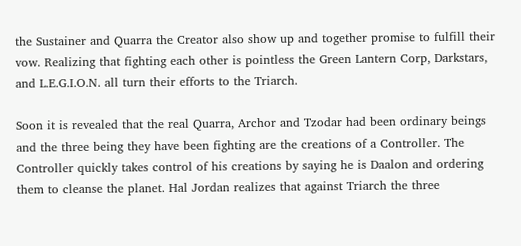the Sustainer and Quarra the Creator also show up and together promise to fulfill their vow. Realizing that fighting each other is pointless the Green Lantern Corp, Darkstars, and L.E.G.I.O.N. all turn their efforts to the Triarch.

Soon it is revealed that the real Quarra, Archor and Tzodar had been ordinary beings and the three being they have been fighting are the creations of a Controller. The Controller quickly takes control of his creations by saying he is Daalon and ordering them to cleanse the planet. Hal Jordan realizes that against Triarch the three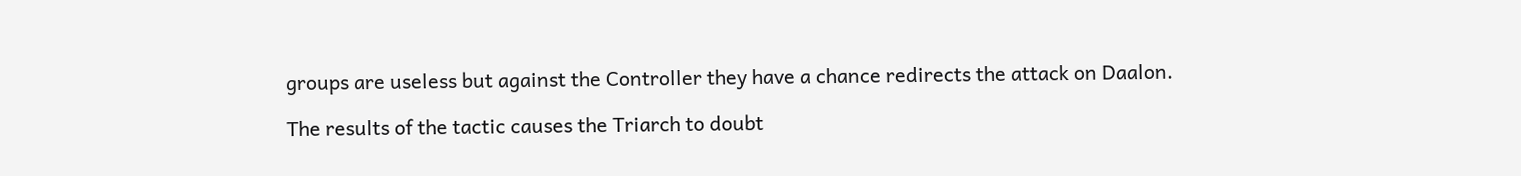groups are useless but against the Controller they have a chance redirects the attack on Daalon.

The results of the tactic causes the Triarch to doubt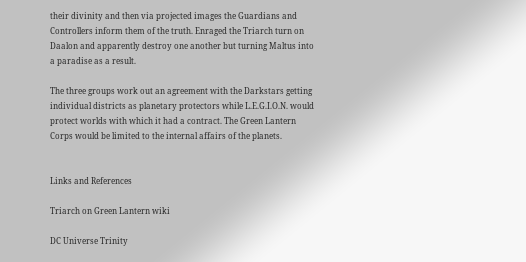their divinity and then via projected images the Guardians and Controllers inform them of the truth. Enraged the Triarch turn on Daalon and apparently destroy one another but turning Maltus into a paradise as a result.

The three groups work out an agreement with the Darkstars getting individual districts as planetary protectors while L.E.G.I.O.N. would protect worlds with which it had a contract. The Green Lantern Corps would be limited to the internal affairs of the planets.


Links and References

Triarch on Green Lantern wiki

DC Universe Trinity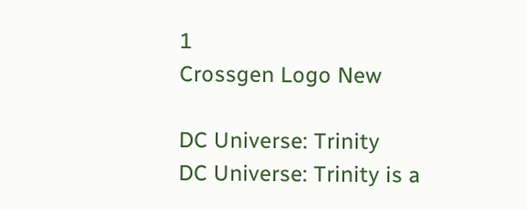1
Crossgen Logo New

DC Universe: Trinity
DC Universe: Trinity is a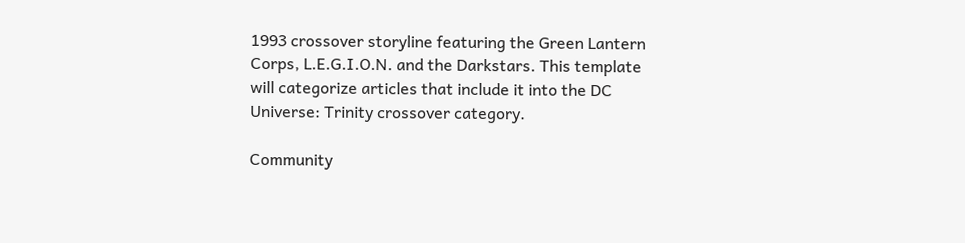1993 crossover storyline featuring the Green Lantern Corps, L.E.G.I.O.N. and the Darkstars. This template will categorize articles that include it into the DC Universe: Trinity crossover category.

Community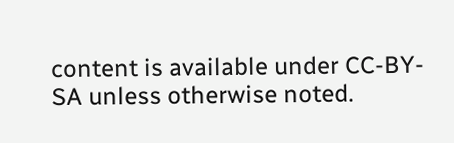content is available under CC-BY-SA unless otherwise noted.